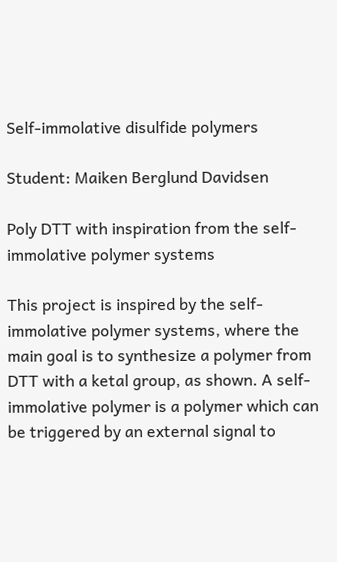Self-immolative disulfide polymers

Student: Maiken Berglund Davidsen

Poly DTT with inspiration from the self-immolative polymer systems

This project is inspired by the self-immolative polymer systems, where the main goal is to synthesize a polymer from DTT with a ketal group, as shown. A self-immolative polymer is a polymer which can be triggered by an external signal to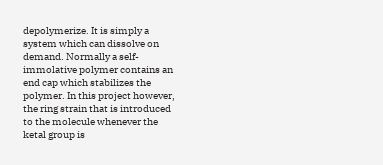depolymerize. It is simply a system which can dissolve on demand. Normally a self-immolative polymer contains an end cap which stabilizes the polymer. In this project however, the ring strain that is introduced to the molecule whenever the ketal group is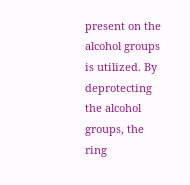present on the alcohol groups is utilized. By deprotecting the alcohol groups, the ring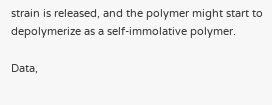strain is released, and the polymer might start to depolymerize as a self-immolative polymer.

Data,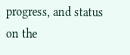progress, and status on the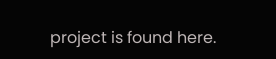project is found here.